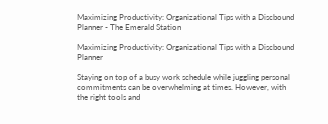Maximizing Productivity: Organizational Tips with a Discbound Planner - The Emerald Station

Maximizing Productivity: Organizational Tips with a Discbound Planner

Staying on top of a busy work schedule while juggling personal commitments can be overwhelming at times. However, with the right tools and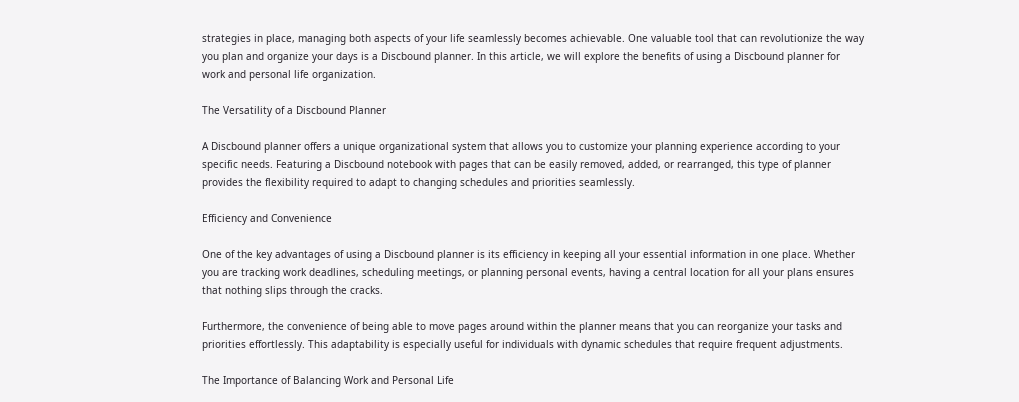strategies in place, managing both aspects of your life seamlessly becomes achievable. One valuable tool that can revolutionize the way you plan and organize your days is a Discbound planner. In this article, we will explore the benefits of using a Discbound planner for work and personal life organization.

The Versatility of a Discbound Planner

A Discbound planner offers a unique organizational system that allows you to customize your planning experience according to your specific needs. Featuring a Discbound notebook with pages that can be easily removed, added, or rearranged, this type of planner provides the flexibility required to adapt to changing schedules and priorities seamlessly.

Efficiency and Convenience

One of the key advantages of using a Discbound planner is its efficiency in keeping all your essential information in one place. Whether you are tracking work deadlines, scheduling meetings, or planning personal events, having a central location for all your plans ensures that nothing slips through the cracks.

Furthermore, the convenience of being able to move pages around within the planner means that you can reorganize your tasks and priorities effortlessly. This adaptability is especially useful for individuals with dynamic schedules that require frequent adjustments.

The Importance of Balancing Work and Personal Life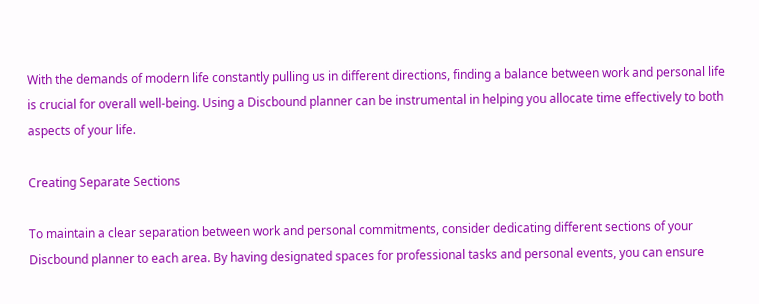With the demands of modern life constantly pulling us in different directions, finding a balance between work and personal life is crucial for overall well-being. Using a Discbound planner can be instrumental in helping you allocate time effectively to both aspects of your life.

Creating Separate Sections

To maintain a clear separation between work and personal commitments, consider dedicating different sections of your Discbound planner to each area. By having designated spaces for professional tasks and personal events, you can ensure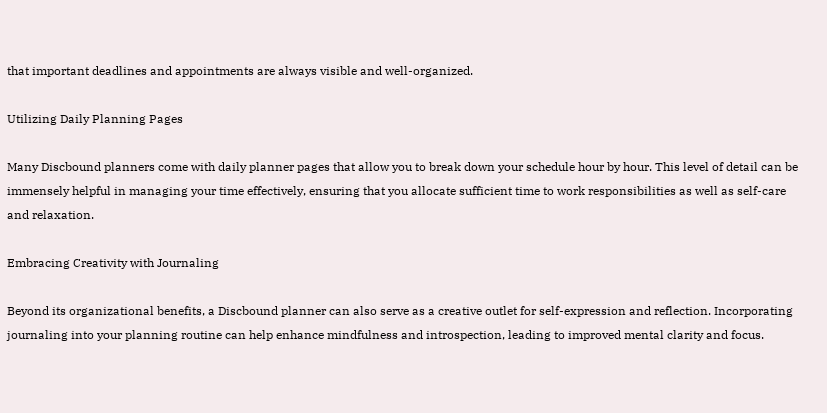that important deadlines and appointments are always visible and well-organized.

Utilizing Daily Planning Pages

Many Discbound planners come with daily planner pages that allow you to break down your schedule hour by hour. This level of detail can be immensely helpful in managing your time effectively, ensuring that you allocate sufficient time to work responsibilities as well as self-care and relaxation.

Embracing Creativity with Journaling

Beyond its organizational benefits, a Discbound planner can also serve as a creative outlet for self-expression and reflection. Incorporating journaling into your planning routine can help enhance mindfulness and introspection, leading to improved mental clarity and focus.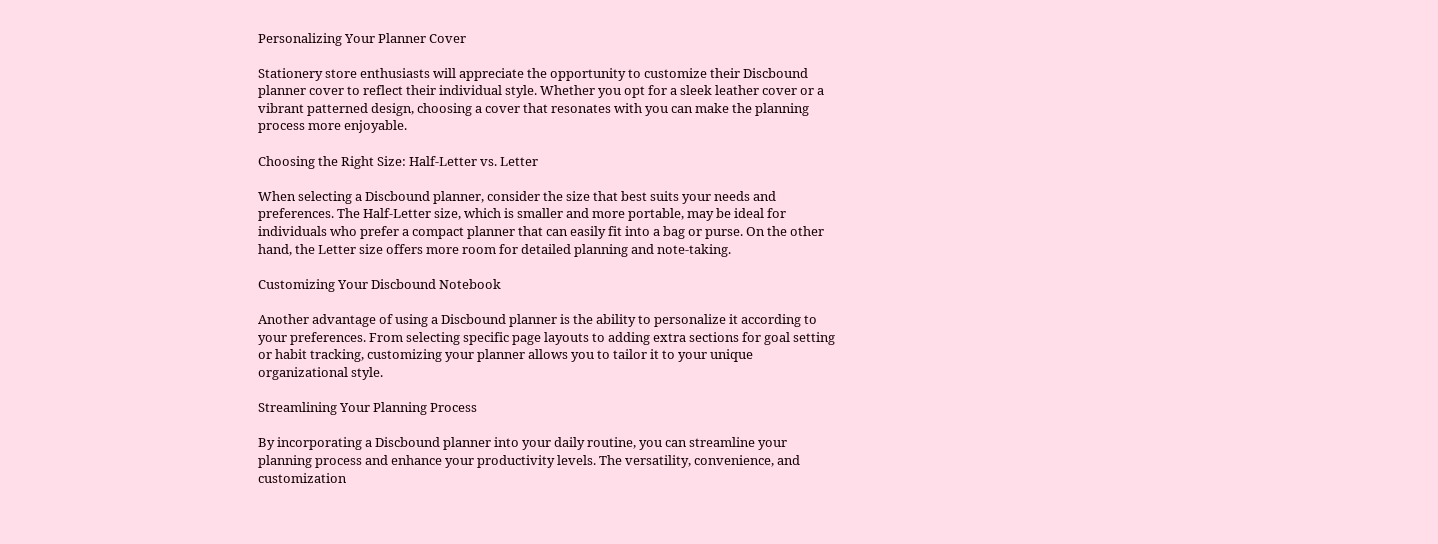Personalizing Your Planner Cover

Stationery store enthusiasts will appreciate the opportunity to customize their Discbound planner cover to reflect their individual style. Whether you opt for a sleek leather cover or a vibrant patterned design, choosing a cover that resonates with you can make the planning process more enjoyable.

Choosing the Right Size: Half-Letter vs. Letter

When selecting a Discbound planner, consider the size that best suits your needs and preferences. The Half-Letter size, which is smaller and more portable, may be ideal for individuals who prefer a compact planner that can easily fit into a bag or purse. On the other hand, the Letter size offers more room for detailed planning and note-taking.

Customizing Your Discbound Notebook

Another advantage of using a Discbound planner is the ability to personalize it according to your preferences. From selecting specific page layouts to adding extra sections for goal setting or habit tracking, customizing your planner allows you to tailor it to your unique organizational style.

Streamlining Your Planning Process

By incorporating a Discbound planner into your daily routine, you can streamline your planning process and enhance your productivity levels. The versatility, convenience, and customization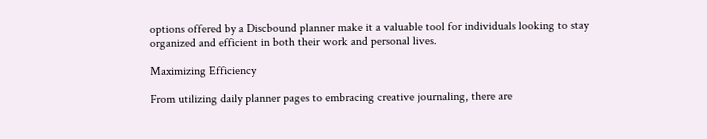options offered by a Discbound planner make it a valuable tool for individuals looking to stay organized and efficient in both their work and personal lives.

Maximizing Efficiency

From utilizing daily planner pages to embracing creative journaling, there are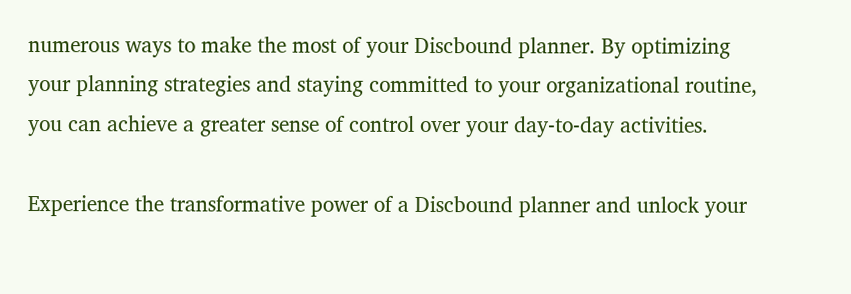numerous ways to make the most of your Discbound planner. By optimizing your planning strategies and staying committed to your organizational routine, you can achieve a greater sense of control over your day-to-day activities.

Experience the transformative power of a Discbound planner and unlock your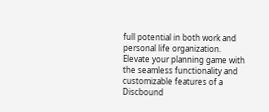full potential in both work and personal life organization. Elevate your planning game with the seamless functionality and customizable features of a Discbound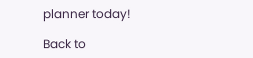planner today!

Back to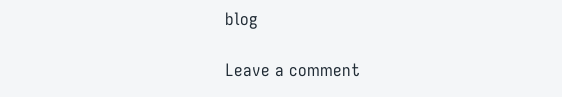blog

Leave a comment